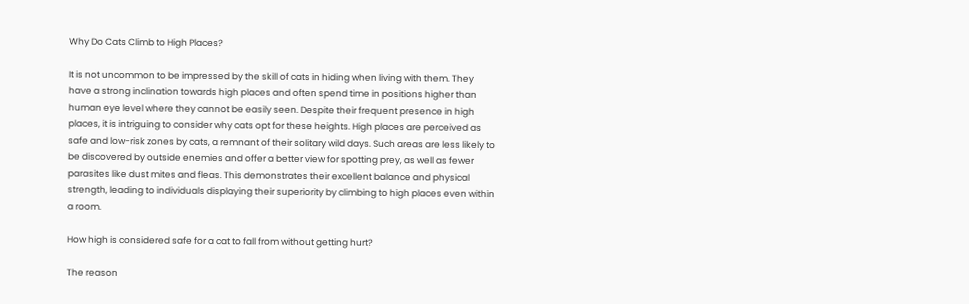Why Do Cats Climb to High Places?

It is not uncommon to be impressed by the skill of cats in hiding when living with them. They have a strong inclination towards high places and often spend time in positions higher than human eye level where they cannot be easily seen. Despite their frequent presence in high places, it is intriguing to consider why cats opt for these heights. High places are perceived as safe and low-risk zones by cats, a remnant of their solitary wild days. Such areas are less likely to be discovered by outside enemies and offer a better view for spotting prey, as well as fewer parasites like dust mites and fleas. This demonstrates their excellent balance and physical strength, leading to individuals displaying their superiority by climbing to high places even within a room.

How high is considered safe for a cat to fall from without getting hurt?

The reason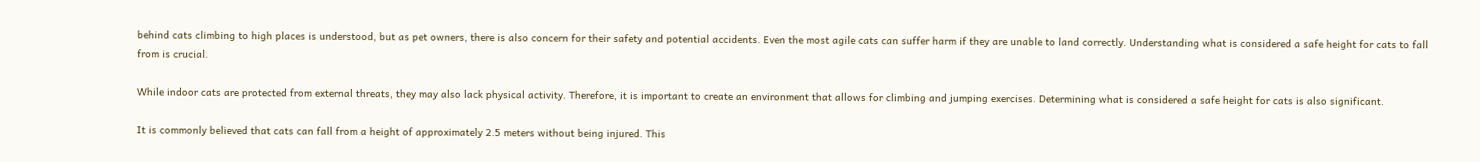behind cats climbing to high places is understood, but as pet owners, there is also concern for their safety and potential accidents. Even the most agile cats can suffer harm if they are unable to land correctly. Understanding what is considered a safe height for cats to fall from is crucial.

While indoor cats are protected from external threats, they may also lack physical activity. Therefore, it is important to create an environment that allows for climbing and jumping exercises. Determining what is considered a safe height for cats is also significant.

It is commonly believed that cats can fall from a height of approximately 2.5 meters without being injured. This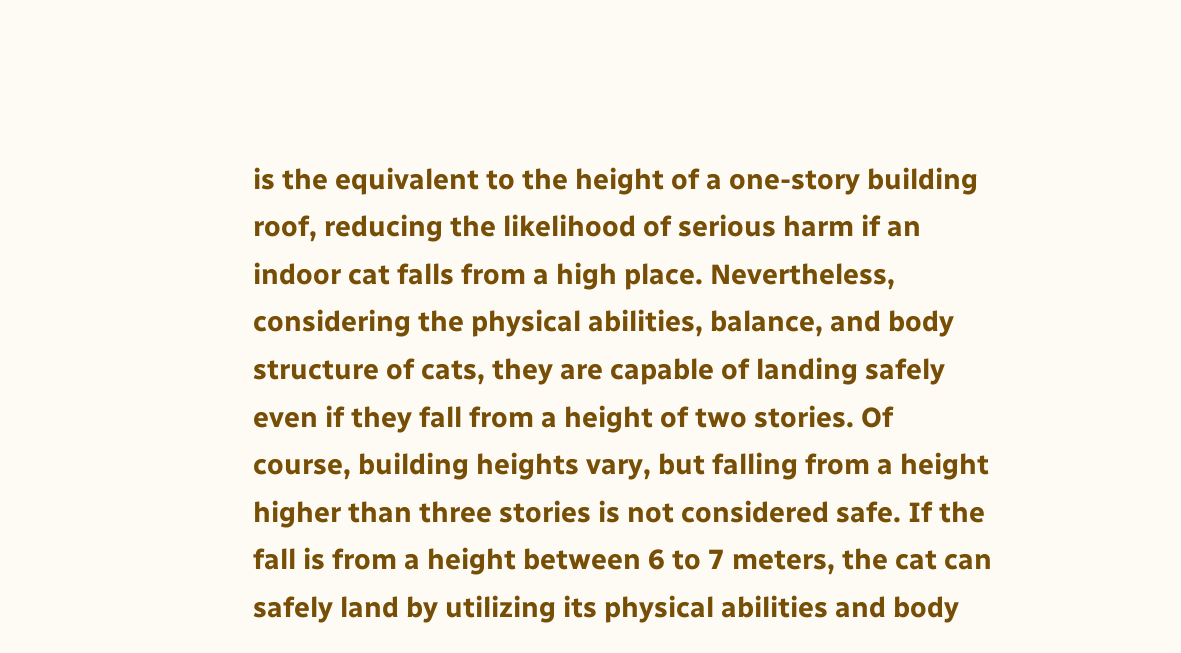is the equivalent to the height of a one-story building roof, reducing the likelihood of serious harm if an indoor cat falls from a high place. Nevertheless, considering the physical abilities, balance, and body structure of cats, they are capable of landing safely even if they fall from a height of two stories. Of course, building heights vary, but falling from a height higher than three stories is not considered safe. If the fall is from a height between 6 to 7 meters, the cat can safely land by utilizing its physical abilities and body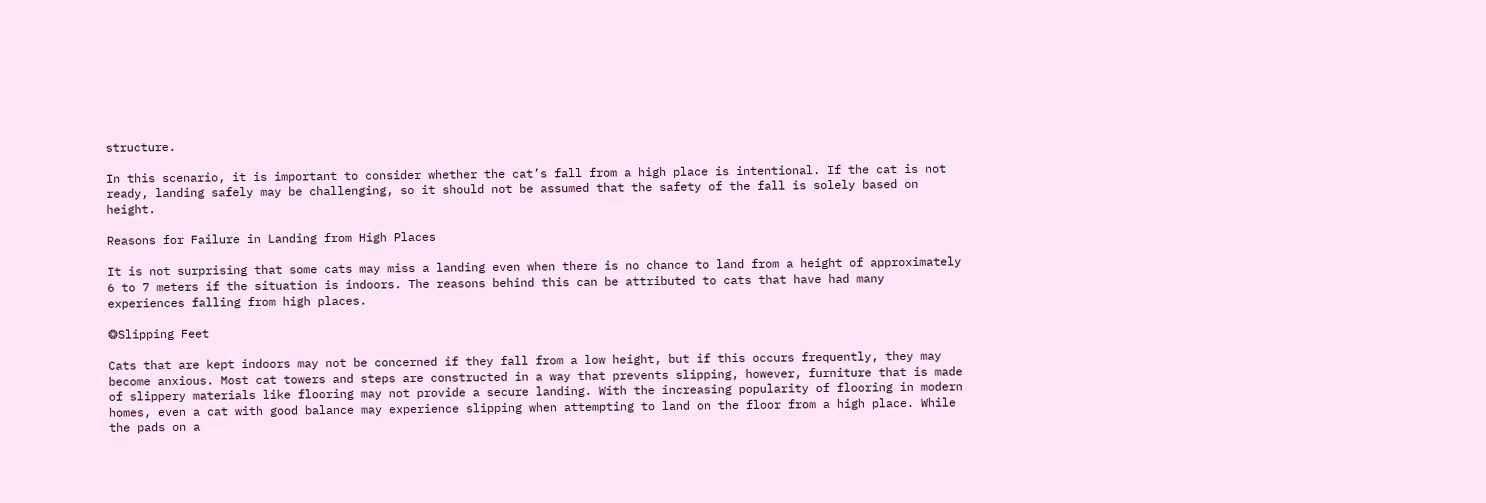structure.

In this scenario, it is important to consider whether the cat’s fall from a high place is intentional. If the cat is not ready, landing safely may be challenging, so it should not be assumed that the safety of the fall is solely based on height.

Reasons for Failure in Landing from High Places

It is not surprising that some cats may miss a landing even when there is no chance to land from a height of approximately 6 to 7 meters if the situation is indoors. The reasons behind this can be attributed to cats that have had many experiences falling from high places.

❂Slipping Feet

Cats that are kept indoors may not be concerned if they fall from a low height, but if this occurs frequently, they may become anxious. Most cat towers and steps are constructed in a way that prevents slipping, however, furniture that is made of slippery materials like flooring may not provide a secure landing. With the increasing popularity of flooring in modern homes, even a cat with good balance may experience slipping when attempting to land on the floor from a high place. While the pads on a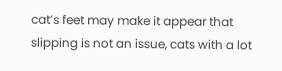cat’s feet may make it appear that slipping is not an issue, cats with a lot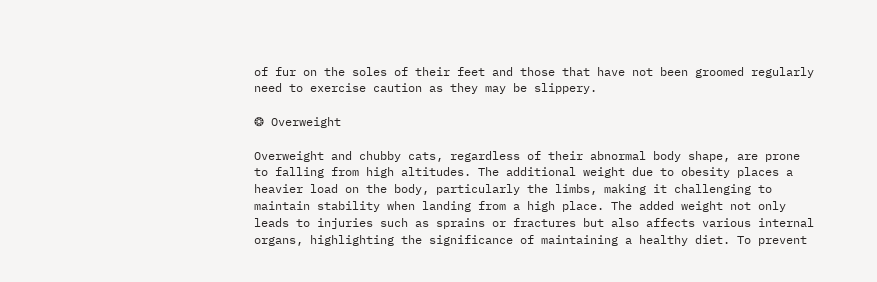of fur on the soles of their feet and those that have not been groomed regularly need to exercise caution as they may be slippery.

❂ Overweight

Overweight and chubby cats, regardless of their abnormal body shape, are prone to falling from high altitudes. The additional weight due to obesity places a heavier load on the body, particularly the limbs, making it challenging to maintain stability when landing from a high place. The added weight not only leads to injuries such as sprains or fractures but also affects various internal organs, highlighting the significance of maintaining a healthy diet. To prevent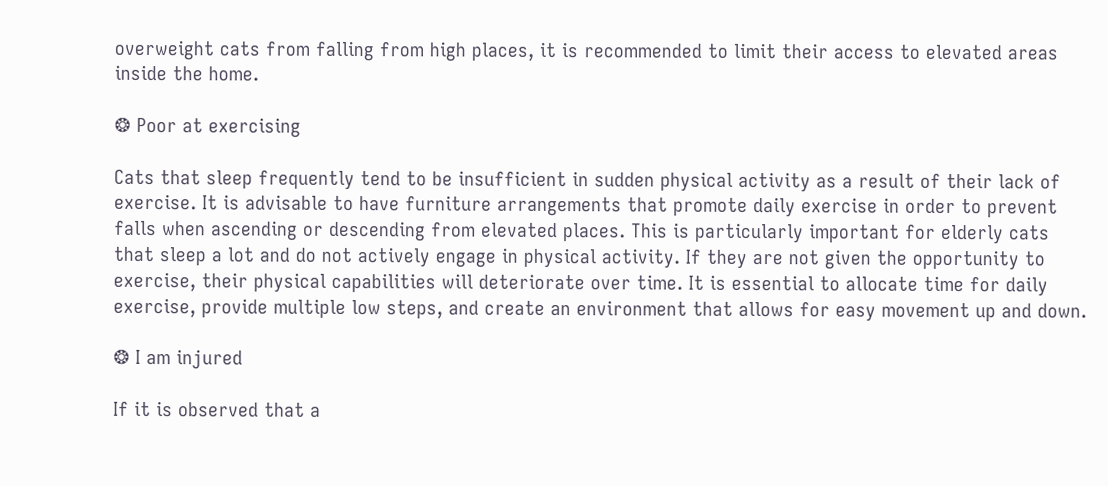overweight cats from falling from high places, it is recommended to limit their access to elevated areas inside the home.

❂ Poor at exercising

Cats that sleep frequently tend to be insufficient in sudden physical activity as a result of their lack of exercise. It is advisable to have furniture arrangements that promote daily exercise in order to prevent falls when ascending or descending from elevated places. This is particularly important for elderly cats that sleep a lot and do not actively engage in physical activity. If they are not given the opportunity to exercise, their physical capabilities will deteriorate over time. It is essential to allocate time for daily exercise, provide multiple low steps, and create an environment that allows for easy movement up and down.

❂ I am injured

If it is observed that a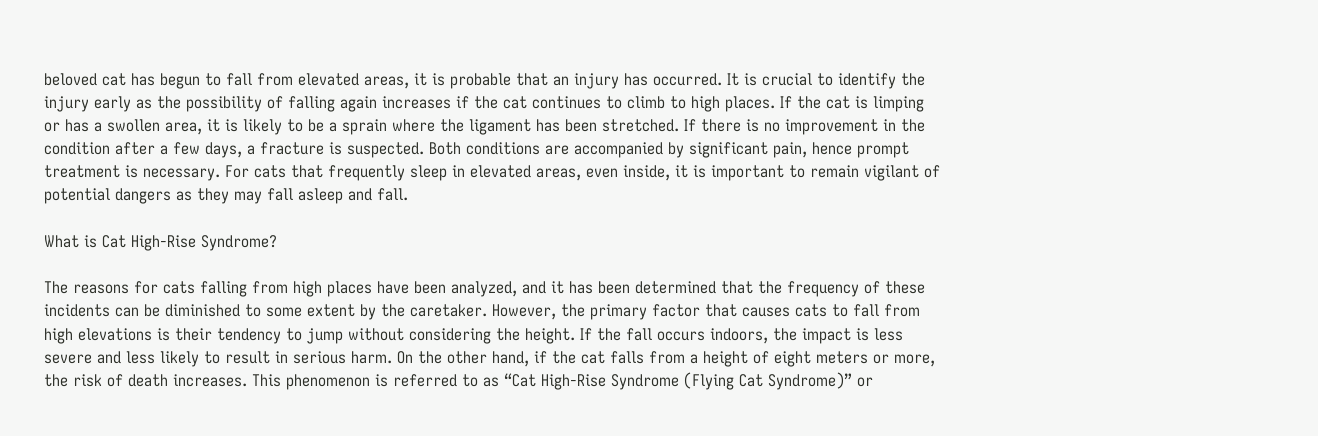beloved cat has begun to fall from elevated areas, it is probable that an injury has occurred. It is crucial to identify the injury early as the possibility of falling again increases if the cat continues to climb to high places. If the cat is limping or has a swollen area, it is likely to be a sprain where the ligament has been stretched. If there is no improvement in the condition after a few days, a fracture is suspected. Both conditions are accompanied by significant pain, hence prompt treatment is necessary. For cats that frequently sleep in elevated areas, even inside, it is important to remain vigilant of potential dangers as they may fall asleep and fall.

What is Cat High-Rise Syndrome?

The reasons for cats falling from high places have been analyzed, and it has been determined that the frequency of these incidents can be diminished to some extent by the caretaker. However, the primary factor that causes cats to fall from high elevations is their tendency to jump without considering the height. If the fall occurs indoors, the impact is less severe and less likely to result in serious harm. On the other hand, if the cat falls from a height of eight meters or more, the risk of death increases. This phenomenon is referred to as “Cat High-Rise Syndrome (Flying Cat Syndrome)” or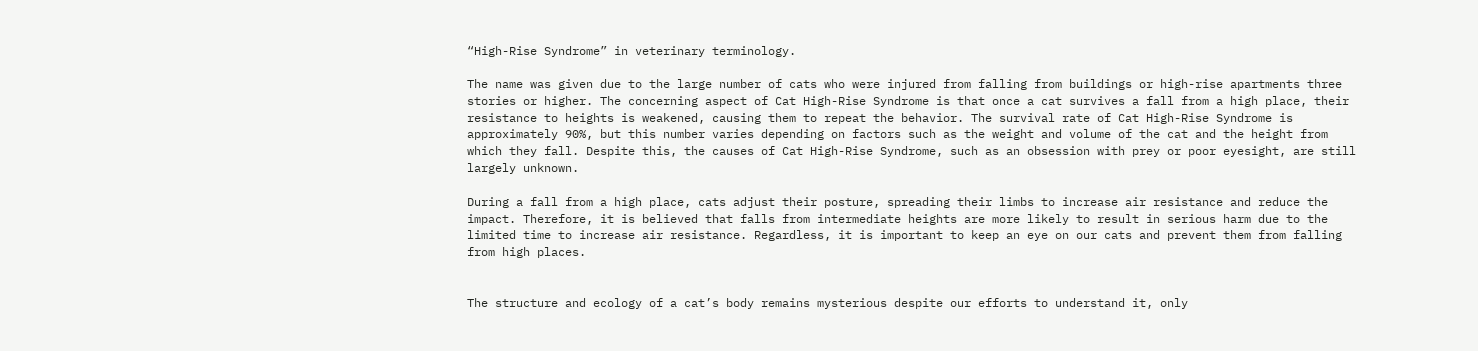“High-Rise Syndrome” in veterinary terminology.

The name was given due to the large number of cats who were injured from falling from buildings or high-rise apartments three stories or higher. The concerning aspect of Cat High-Rise Syndrome is that once a cat survives a fall from a high place, their resistance to heights is weakened, causing them to repeat the behavior. The survival rate of Cat High-Rise Syndrome is approximately 90%, but this number varies depending on factors such as the weight and volume of the cat and the height from which they fall. Despite this, the causes of Cat High-Rise Syndrome, such as an obsession with prey or poor eyesight, are still largely unknown.

During a fall from a high place, cats adjust their posture, spreading their limbs to increase air resistance and reduce the impact. Therefore, it is believed that falls from intermediate heights are more likely to result in serious harm due to the limited time to increase air resistance. Regardless, it is important to keep an eye on our cats and prevent them from falling from high places.


The structure and ecology of a cat’s body remains mysterious despite our efforts to understand it, only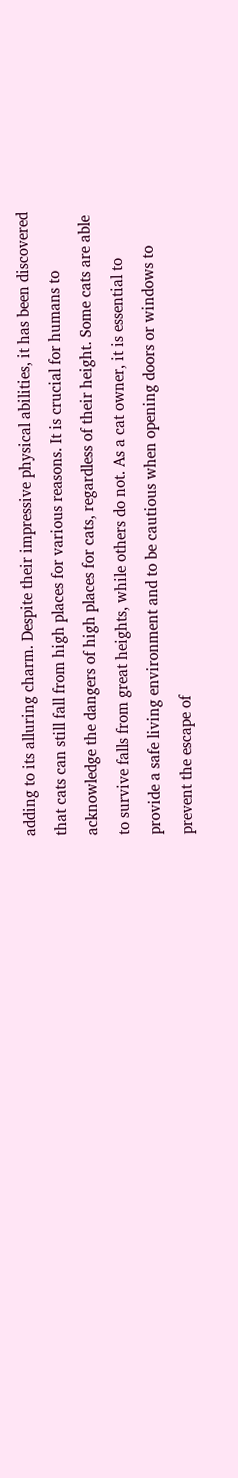adding to its alluring charm. Despite their impressive physical abilities, it has been discovered that cats can still fall from high places for various reasons. It is crucial for humans to acknowledge the dangers of high places for cats, regardless of their height. Some cats are able to survive falls from great heights, while others do not. As a cat owner, it is essential to provide a safe living environment and to be cautious when opening doors or windows to prevent the escape of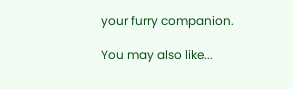your furry companion.

You may also like...